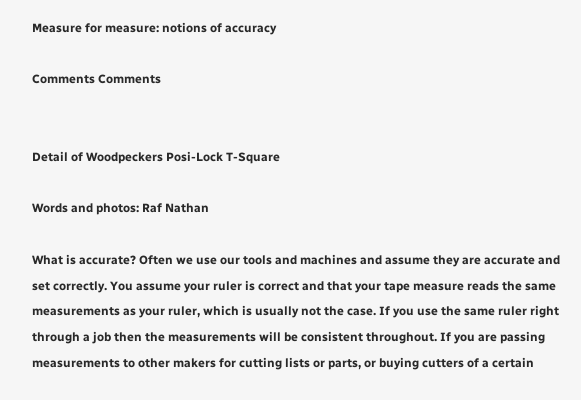Measure for measure: notions of accuracy

Comments Comments


Detail of Woodpeckers Posi-Lock T-Square

Words and photos: Raf Nathan

What is accurate? Often we use our tools and machines and assume they are accurate and set correctly. You assume your ruler is correct and that your tape measure reads the same measurements as your ruler, which is usually not the case. If you use the same ruler right through a job then the measurements will be consistent throughout. If you are passing measurements to other makers for cutting lists or parts, or buying cutters of a certain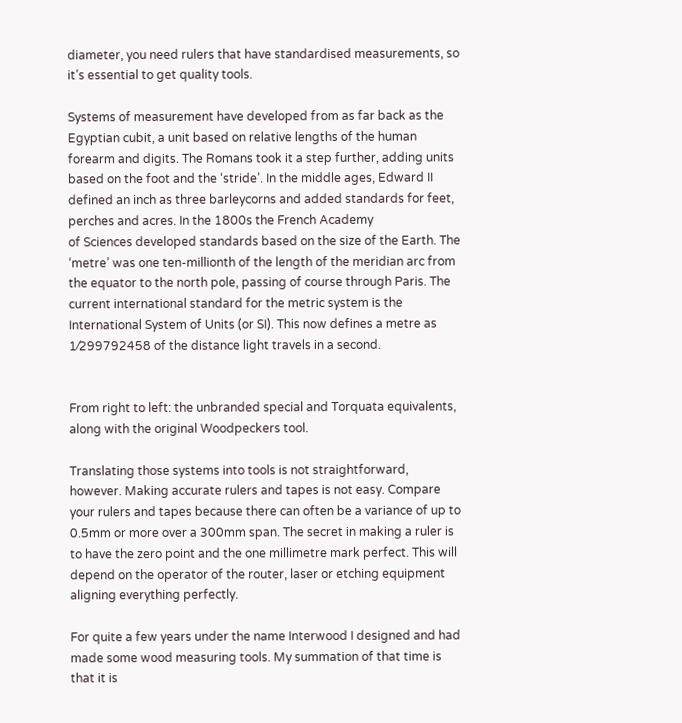diameter, you need rulers that have standardised measurements, so it’s essential to get quality tools.

Systems of measurement have developed from as far back as the Egyptian cubit, a unit based on relative lengths of the human forearm and digits. The Romans took it a step further, adding units based on the foot and the ‘stride’. In the middle ages, Edward II defined an inch as three barleycorns and added standards for feet, perches and acres. In the 1800s the French Academy
of Sciences developed standards based on the size of the Earth. The ‘metre’ was one ten-millionth of the length of the meridian arc from the equator to the north pole, passing of course through Paris. The current international standard for the metric system is the International System of Units (or SI). This now defines a metre as 1⁄299792458 of the distance light travels in a second.


From right to left: the unbranded special and Torquata equivalents, along with the original Woodpeckers tool.

Translating those systems into tools is not straightforward, however. Making accurate rulers and tapes is not easy. Compare your rulers and tapes because there can often be a variance of up to 0.5mm or more over a 300mm span. The secret in making a ruler is to have the zero point and the one millimetre mark perfect. This will depend on the operator of the router, laser or etching equipment aligning everything perfectly.

For quite a few years under the name Interwood I designed and had made some wood measuring tools. My summation of that time is that it is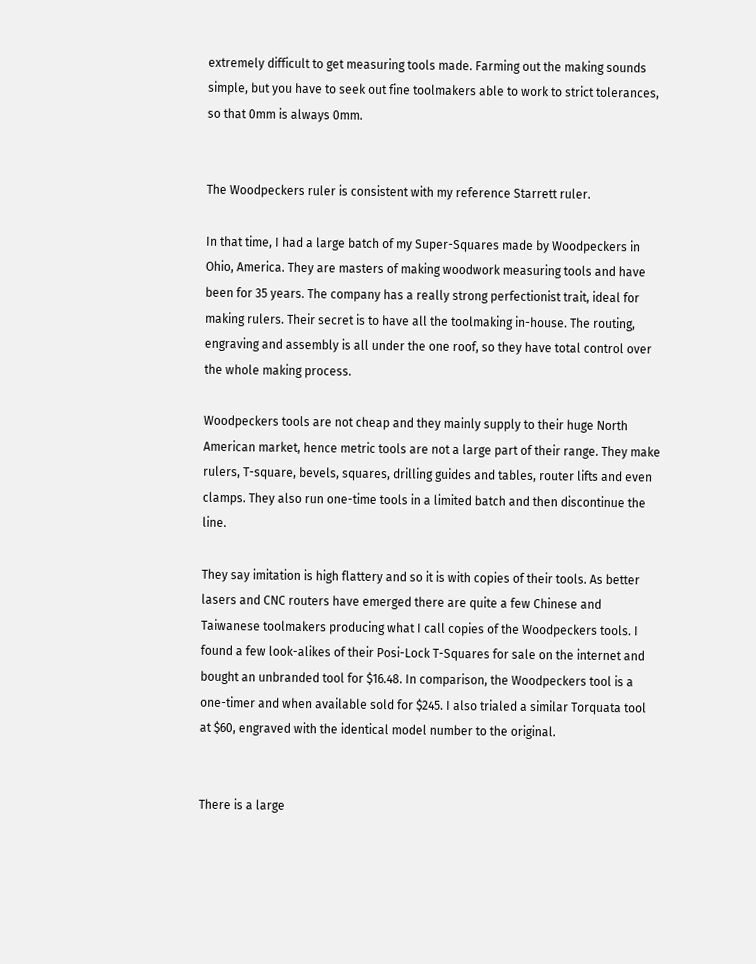extremely difficult to get measuring tools made. Farming out the making sounds simple, but you have to seek out fine toolmakers able to work to strict tolerances, so that 0mm is always 0mm.


The Woodpeckers ruler is consistent with my reference Starrett ruler.

In that time, I had a large batch of my Super-Squares made by Woodpeckers in Ohio, America. They are masters of making woodwork measuring tools and have been for 35 years. The company has a really strong perfectionist trait, ideal for making rulers. Their secret is to have all the toolmaking in-house. The routing, engraving and assembly is all under the one roof, so they have total control over the whole making process.

Woodpeckers tools are not cheap and they mainly supply to their huge North American market, hence metric tools are not a large part of their range. They make rulers, T-square, bevels, squares, drilling guides and tables, router lifts and even clamps. They also run one-time tools in a limited batch and then discontinue the line.

They say imitation is high flattery and so it is with copies of their tools. As better lasers and CNC routers have emerged there are quite a few Chinese and Taiwanese toolmakers producing what I call copies of the Woodpeckers tools. I found a few look-alikes of their Posi-Lock T-Squares for sale on the internet and bought an unbranded tool for $16.48. In comparison, the Woodpeckers tool is a one-timer and when available sold for $245. I also trialed a similar Torquata tool at $60, engraved with the identical model number to the original.


There is a large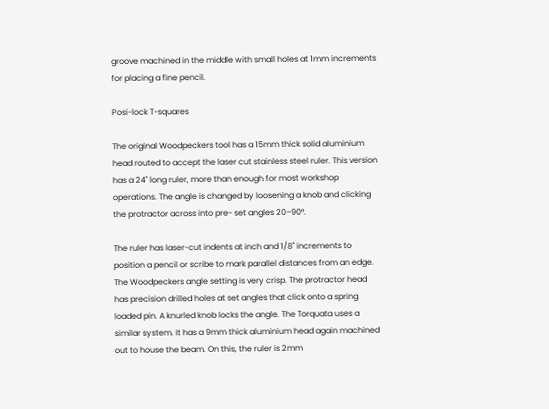groove machined in the middle with small holes at 1mm increments for placing a fine pencil.

Posi-lock T-squares

The original Woodpeckers tool has a 15mm thick solid aluminium head routed to accept the laser cut stainless steel ruler. This version has a 24" long ruler, more than enough for most workshop operations. The angle is changed by loosening a knob and clicking the protractor across into pre- set angles 20–90°.

The ruler has laser-cut indents at inch and 1/8" increments to position a pencil or scribe to mark parallel distances from an edge. The Woodpeckers angle setting is very crisp. The protractor head has precision drilled holes at set angles that click onto a spring loaded pin. A knurled knob locks the angle. The Torquata uses a similar system. It has a 9mm thick aluminium head again machined out to house the beam. On this, the ruler is 2mm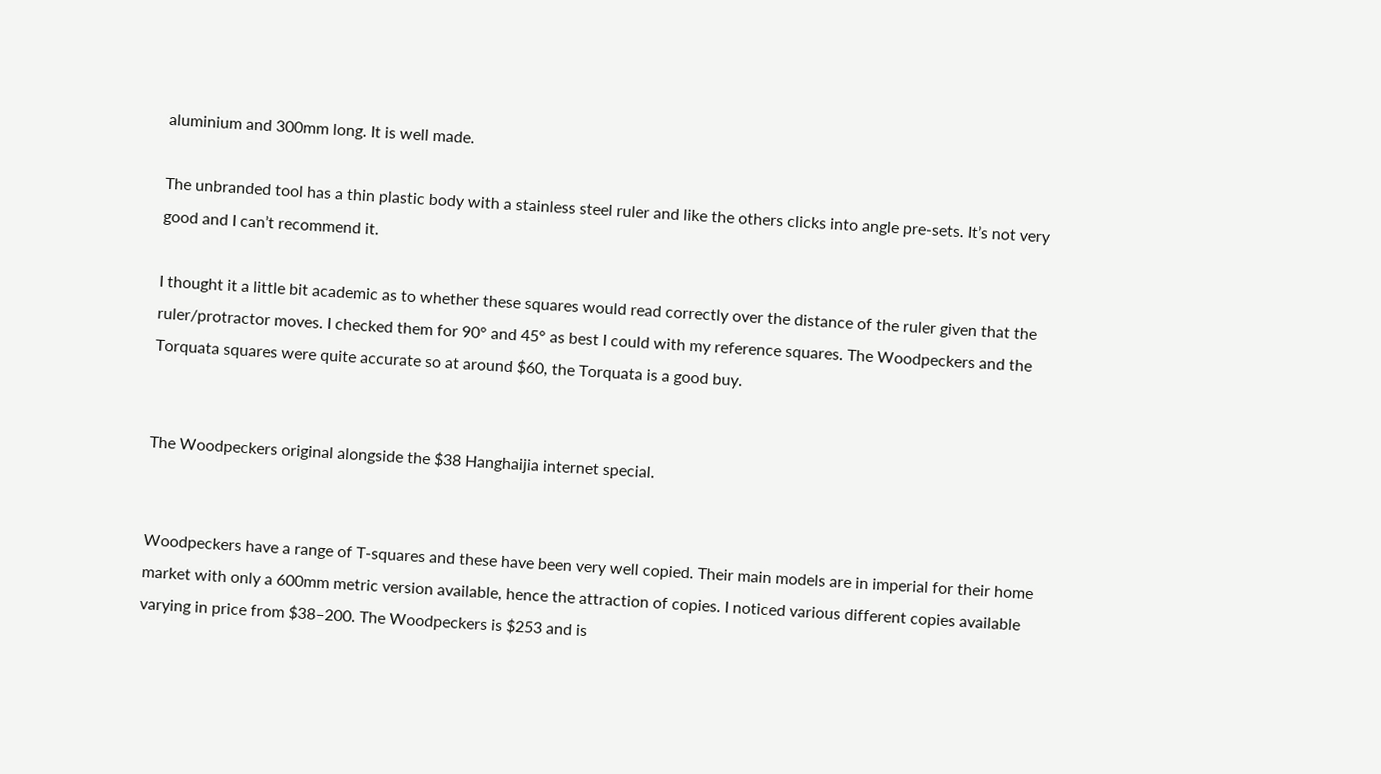aluminium and 300mm long. It is well made.

The unbranded tool has a thin plastic body with a stainless steel ruler and like the others clicks into angle pre-sets. It’s not very good and I can’t recommend it.

I thought it a little bit academic as to whether these squares would read correctly over the distance of the ruler given that the ruler/protractor moves. I checked them for 90° and 45° as best I could with my reference squares. The Woodpeckers and the Torquata squares were quite accurate so at around $60, the Torquata is a good buy.


The Woodpeckers original alongside the $38 Hanghaijia internet special.


Woodpeckers have a range of T-squares and these have been very well copied. Their main models are in imperial for their home market with only a 600mm metric version available, hence the attraction of copies. I noticed various different copies available varying in price from $38–200. The Woodpeckers is $253 and is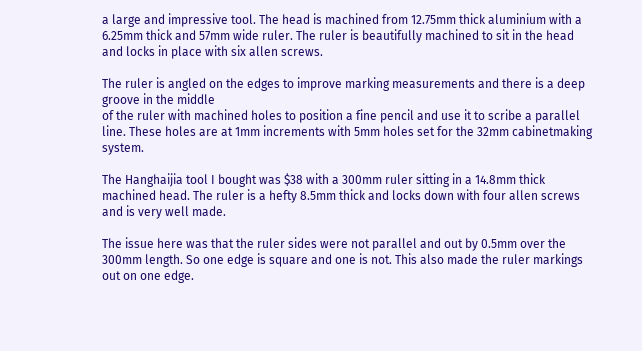a large and impressive tool. The head is machined from 12.75mm thick aluminium with a 6.25mm thick and 57mm wide ruler. The ruler is beautifully machined to sit in the head and locks in place with six allen screws.

The ruler is angled on the edges to improve marking measurements and there is a deep groove in the middle
of the ruler with machined holes to position a fine pencil and use it to scribe a parallel line. These holes are at 1mm increments with 5mm holes set for the 32mm cabinetmaking system.

The Hanghaijia tool I bought was $38 with a 300mm ruler sitting in a 14.8mm thick machined head. The ruler is a hefty 8.5mm thick and locks down with four allen screws and is very well made.

The issue here was that the ruler sides were not parallel and out by 0.5mm over the 300mm length. So one edge is square and one is not. This also made the ruler markings out on one edge.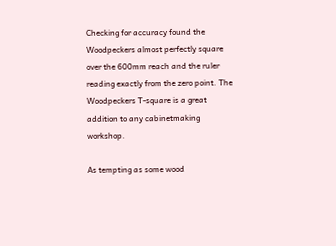Checking for accuracy found the Woodpeckers almost perfectly square over the 600mm reach and the ruler reading exactly from the zero point. The Woodpeckers T-square is a great addition to any cabinetmaking workshop.

As tempting as some wood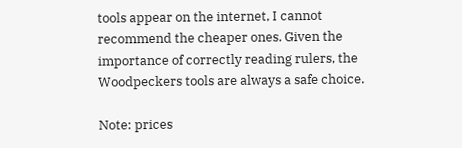tools appear on the internet, I cannot recommend the cheaper ones. Given the importance of correctly reading rulers, the Woodpeckers tools are always a safe choice.

Note: prices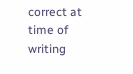correct at time of writing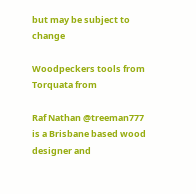but may be subject to change

Woodpeckers tools from
Torquata from

Raf Nathan @treeman777 is a Brisbane based wood designer and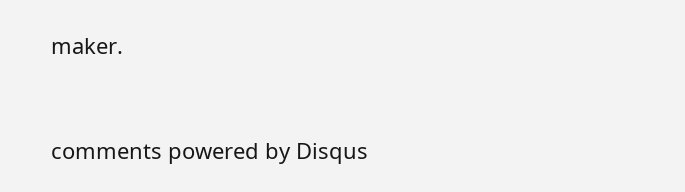maker.


comments powered by Disqus